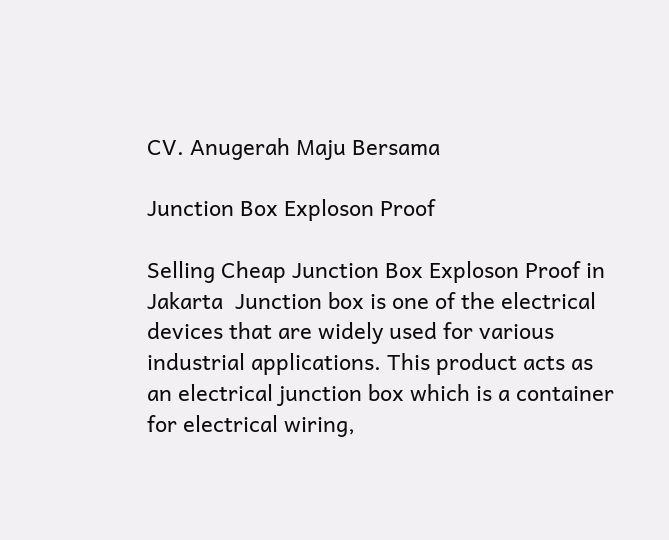CV. Anugerah Maju Bersama

Junction Box Exploson Proof

Selling Cheap Junction Box Exploson Proof in Jakarta  Junction box is one of the electrical devices that are widely used for various industrial applications. This product acts as an electrical junction box which is a container for electrical wiring,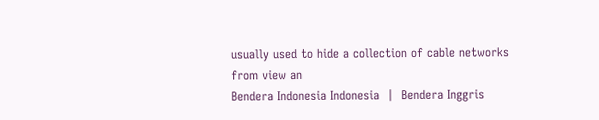usually used to hide a collection of cable networks from view an
Bendera Indonesia Indonesia  |  Bendera Inggris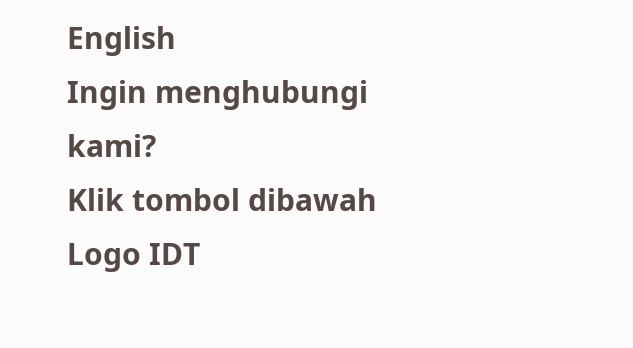English
Ingin menghubungi kami?
Klik tombol dibawah
Logo IDT